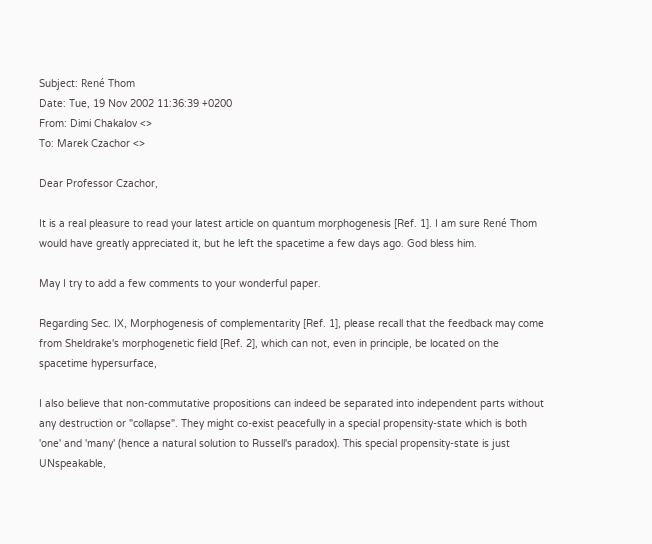Subject: René Thom
Date: Tue, 19 Nov 2002 11:36:39 +0200
From: Dimi Chakalov <>
To: Marek Czachor <>

Dear Professor Czachor,

It is a real pleasure to read your latest article on quantum morphogenesis [Ref. 1]. I am sure René Thom would have greatly appreciated it, but he left the spacetime a few days ago. God bless him.

May I try to add a few comments to your wonderful paper.

Regarding Sec. IX, Morphogenesis of complementarity [Ref. 1], please recall that the feedback may come from Sheldrake's morphogenetic field [Ref. 2], which can not, even in principle, be located on the spacetime hypersurface,

I also believe that non-commutative propositions can indeed be separated into independent parts without any destruction or "collapse". They might co-exist peacefully in a special propensity-state which is both 'one' and 'many' (hence a natural solution to Russell's paradox). This special propensity-state is just UNspeakable,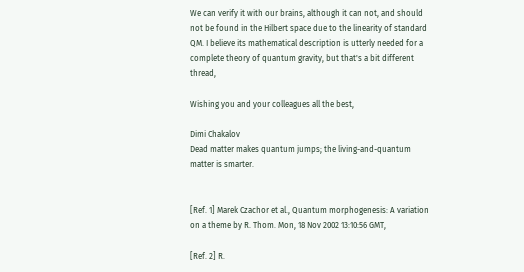We can verify it with our brains, although it can not, and should not be found in the Hilbert space due to the linearity of standard QM. I believe its mathematical description is utterly needed for a complete theory of quantum gravity, but that's a bit different thread,

Wishing you and your colleagues all the best,

Dimi Chakalov
Dead matter makes quantum jumps; the living-and-quantum matter is smarter.


[Ref. 1] Marek Czachor et al., Quantum morphogenesis: A variation on a theme by R. Thom. Mon, 18 Nov 2002 13:10:56 GMT,

[Ref. 2] R.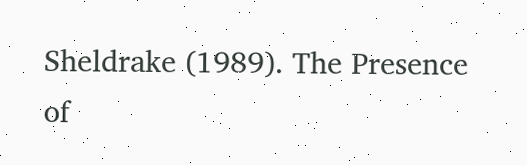Sheldrake (1989). The Presence of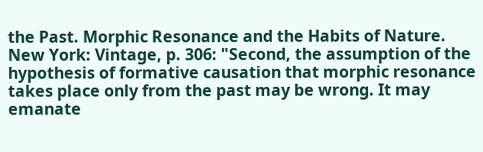the Past. Morphic Resonance and the Habits of Nature. New York: Vintage, p. 306: "Second, the assumption of the hypothesis of formative causation that morphic resonance takes place only from the past may be wrong. It may emanate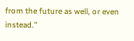from the future as well, or even instead."